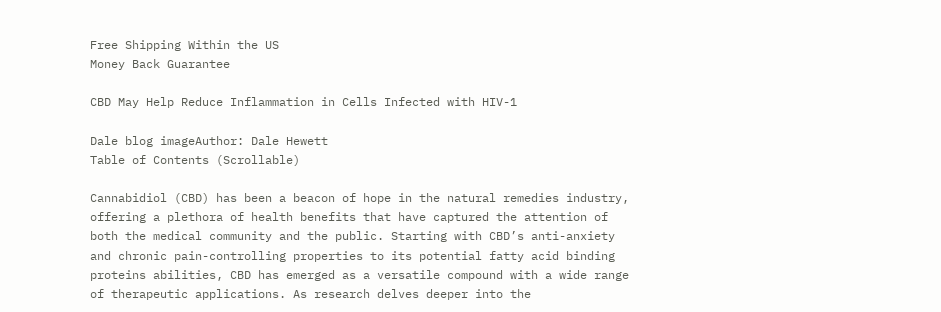Free Shipping Within the US
Money Back Guarantee

CBD May Help Reduce Inflammation in Cells Infected with HIV-1

Dale blog imageAuthor: Dale Hewett
Table of Contents (Scrollable)

Cannabidiol (CBD) has been a beacon of hope in the natural remedies industry, offering a plethora of health benefits that have captured the attention of both the medical community and the public. Starting with CBD’s anti-anxiety and chronic pain-controlling properties to its potential fatty acid binding proteins abilities, CBD has emerged as a versatile compound with a wide range of therapeutic applications. As research delves deeper into the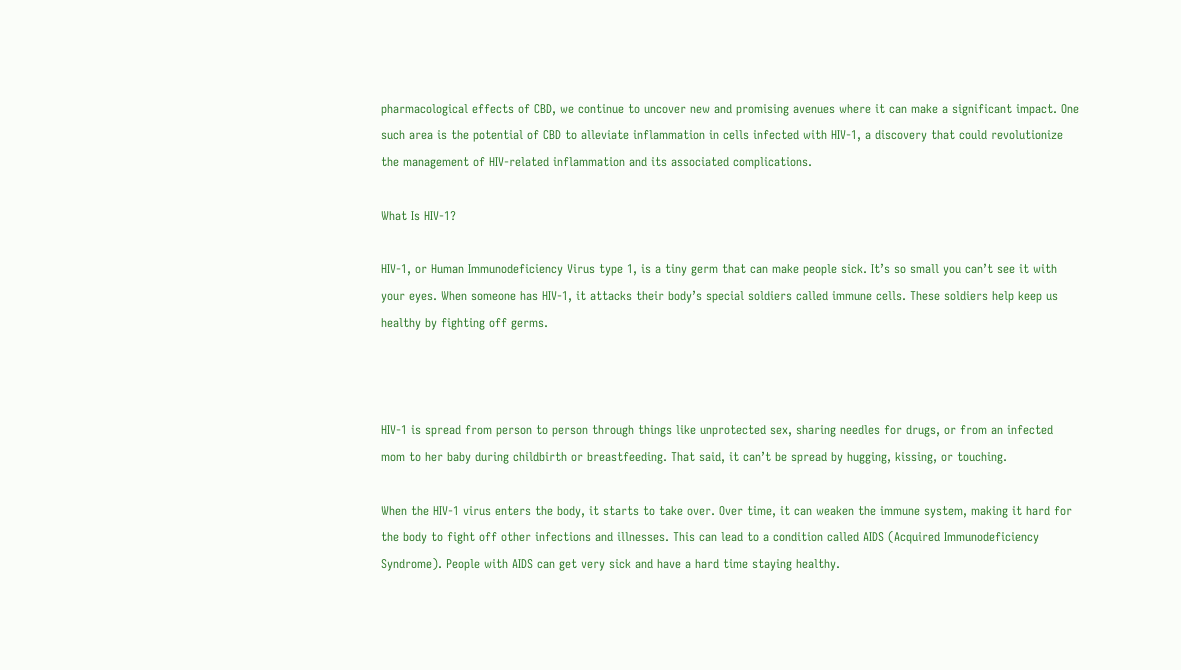pharmacological effects of CBD, we continue to uncover new and promising avenues where it can make a significant impact. One such area is the potential of CBD to alleviate inflammation in cells infected with HIV-1, a discovery that could revolutionize the management of HIV-related inflammation and its associated complications.

What Is HIV-1?

HIV-1, or Human Immunodeficiency Virus type 1, is a tiny germ that can make people sick. It’s so small you can’t see it with your eyes. When someone has HIV-1, it attacks their body’s special soldiers called immune cells. These soldiers help keep us healthy by fighting off germs.



HIV-1 is spread from person to person through things like unprotected sex, sharing needles for drugs, or from an infected mom to her baby during childbirth or breastfeeding. That said, it can’t be spread by hugging, kissing, or touching.

When the HIV-1 virus enters the body, it starts to take over. Over time, it can weaken the immune system, making it hard for the body to fight off other infections and illnesses. This can lead to a condition called AIDS (Acquired Immunodeficiency Syndrome). People with AIDS can get very sick and have a hard time staying healthy.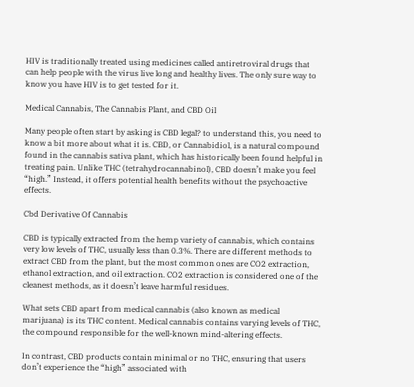HIV is traditionally treated using medicines called antiretroviral drugs that can help people with the virus live long and healthy lives. The only sure way to know you have HIV is to get tested for it.

Medical Cannabis, The Cannabis Plant, and CBD Oil

Many people often start by asking is CBD legal? to understand this, you need to know a bit more about what it is. CBD, or Cannabidiol, is a natural compound found in the cannabis sativa plant, which has historically been found helpful in treating pain. Unlike THC (tetrahydrocannabinol), CBD doesn’t make you feel “high.” Instead, it offers potential health benefits without the psychoactive effects.

Cbd Derivative Of Cannabis

CBD is typically extracted from the hemp variety of cannabis, which contains very low levels of THC, usually less than 0.3%. There are different methods to extract CBD from the plant, but the most common ones are CO2 extraction, ethanol extraction, and oil extraction. CO2 extraction is considered one of the cleanest methods, as it doesn’t leave harmful residues.

What sets CBD apart from medical cannabis (also known as medical marijuana) is its THC content. Medical cannabis contains varying levels of THC, the compound responsible for the well-known mind-altering effects.

In contrast, CBD products contain minimal or no THC, ensuring that users don’t experience the “high” associated with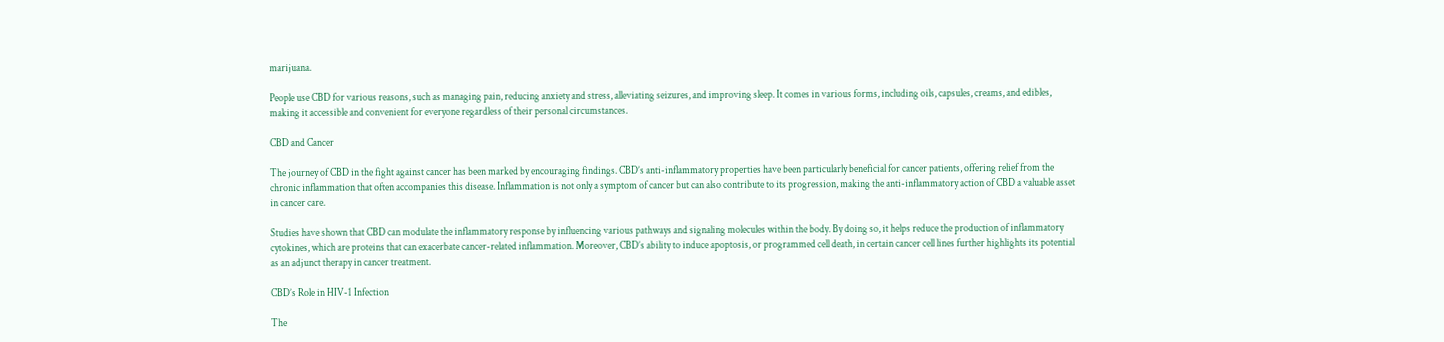marijuana.

People use CBD for various reasons, such as managing pain, reducing anxiety and stress, alleviating seizures, and improving sleep. It comes in various forms, including oils, capsules, creams, and edibles, making it accessible and convenient for everyone regardless of their personal circumstances.

CBD and Cancer

The journey of CBD in the fight against cancer has been marked by encouraging findings. CBD’s anti-inflammatory properties have been particularly beneficial for cancer patients, offering relief from the chronic inflammation that often accompanies this disease. Inflammation is not only a symptom of cancer but can also contribute to its progression, making the anti-inflammatory action of CBD a valuable asset in cancer care.

Studies have shown that CBD can modulate the inflammatory response by influencing various pathways and signaling molecules within the body. By doing so, it helps reduce the production of inflammatory cytokines, which are proteins that can exacerbate cancer-related inflammation. Moreover, CBD’s ability to induce apoptosis, or programmed cell death, in certain cancer cell lines further highlights its potential as an adjunct therapy in cancer treatment.

CBD’s Role in HIV-1 Infection

The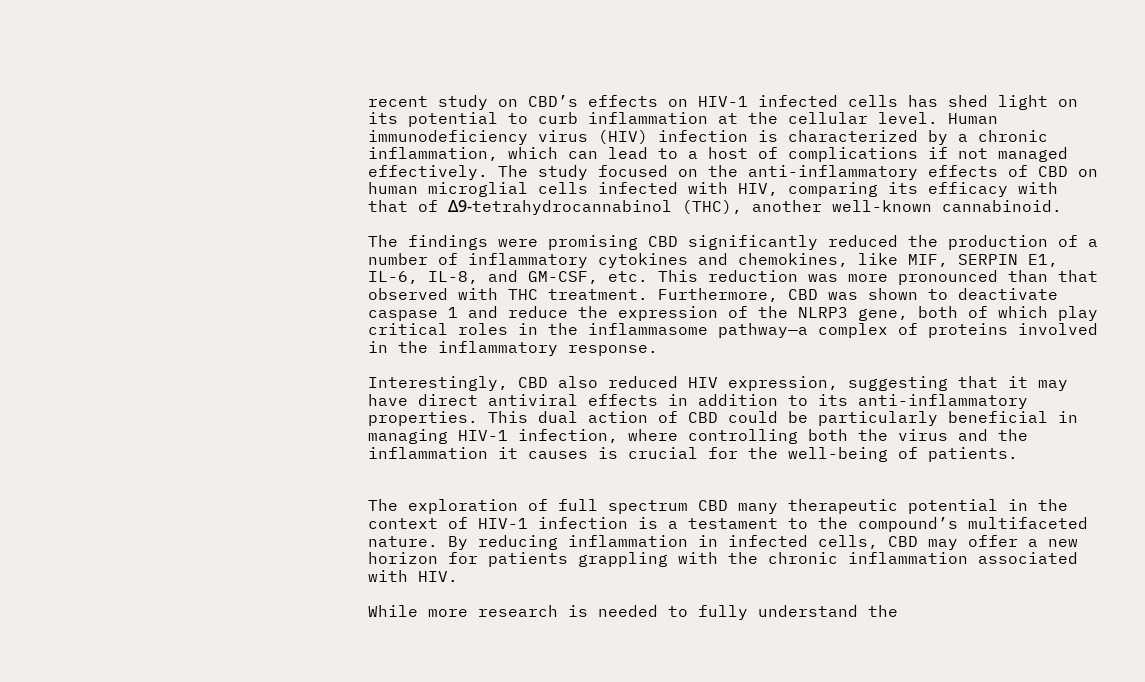recent study on CBD’s effects on HIV-1 infected cells has shed light on its potential to curb inflammation at the cellular level. Human immunodeficiency virus (HIV) infection is characterized by a chronic inflammation, which can lead to a host of complications if not managed effectively. The study focused on the anti-inflammatory effects of CBD on human microglial cells infected with HIV, comparing its efficacy with that of Δ9-tetrahydrocannabinol (THC), another well-known cannabinoid.

The findings were promising CBD significantly reduced the production of a number of inflammatory cytokines and chemokines, like MIF, SERPIN E1, IL-6, IL-8, and GM-CSF, etc. This reduction was more pronounced than that observed with THC treatment. Furthermore, CBD was shown to deactivate caspase 1 and reduce the expression of the NLRP3 gene, both of which play critical roles in the inflammasome pathway—a complex of proteins involved in the inflammatory response.

Interestingly, CBD also reduced HIV expression, suggesting that it may have direct antiviral effects in addition to its anti-inflammatory properties. This dual action of CBD could be particularly beneficial in managing HIV-1 infection, where controlling both the virus and the inflammation it causes is crucial for the well-being of patients.


The exploration of full spectrum CBD many therapeutic potential in the context of HIV-1 infection is a testament to the compound’s multifaceted nature. By reducing inflammation in infected cells, CBD may offer a new horizon for patients grappling with the chronic inflammation associated with HIV.

While more research is needed to fully understand the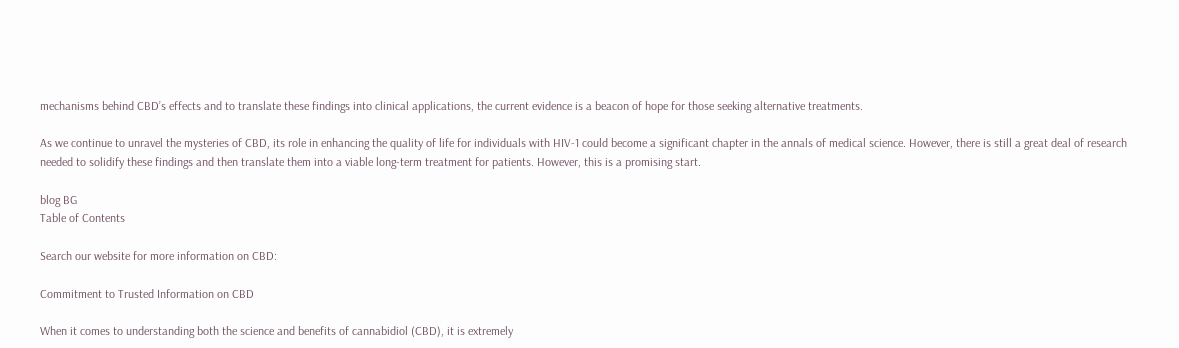mechanisms behind CBD’s effects and to translate these findings into clinical applications, the current evidence is a beacon of hope for those seeking alternative treatments.

As we continue to unravel the mysteries of CBD, its role in enhancing the quality of life for individuals with HIV-1 could become a significant chapter in the annals of medical science. However, there is still a great deal of research needed to solidify these findings and then translate them into a viable long-term treatment for patients. However, this is a promising start.

blog BG
Table of Contents

Search our website for more information on CBD:

Commitment to Trusted Information on CBD

When it comes to understanding both the science and benefits of cannabidiol (CBD), it is extremely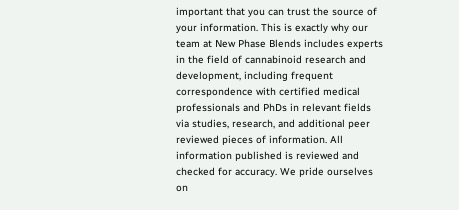important that you can trust the source of your information. This is exactly why our team at New Phase Blends includes experts in the field of cannabinoid research and development, including frequent correspondence with certified medical professionals and PhDs in relevant fields via studies, research, and additional peer reviewed pieces of information. All information published is reviewed and checked for accuracy. We pride ourselves on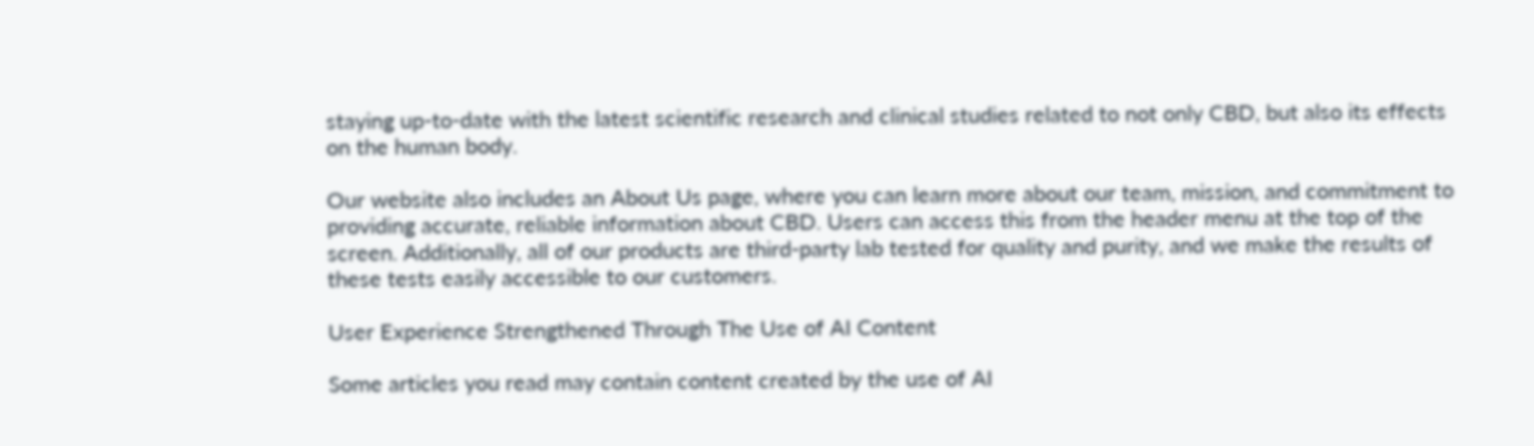staying up-to-date with the latest scientific research and clinical studies related to not only CBD, but also its effects on the human body.

Our website also includes an About Us page, where you can learn more about our team, mission, and commitment to providing accurate, reliable information about CBD. Users can access this from the header menu at the top of the screen. Additionally, all of our products are third-party lab tested for quality and purity, and we make the results of these tests easily accessible to our customers.

User Experience Strengthened Through The Use of AI Content

Some articles you read may contain content created by the use of AI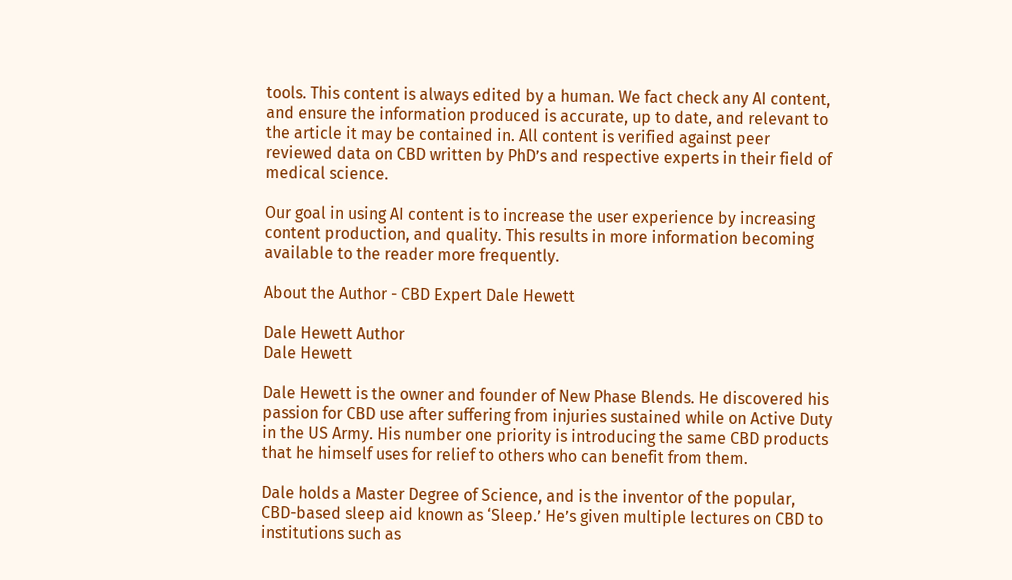tools. This content is always edited by a human. We fact check any AI content, and ensure the information produced is accurate, up to date, and relevant to the article it may be contained in. All content is verified against peer reviewed data on CBD written by PhD’s and respective experts in their field of medical science.

Our goal in using AI content is to increase the user experience by increasing content production, and quality. This results in more information becoming available to the reader more frequently.

About the Author - CBD Expert Dale Hewett

Dale Hewett Author
Dale Hewett

Dale Hewett is the owner and founder of New Phase Blends. He discovered his passion for CBD use after suffering from injuries sustained while on Active Duty in the US Army. His number one priority is introducing the same CBD products that he himself uses for relief to others who can benefit from them.

Dale holds a Master Degree of Science, and is the inventor of the popular, CBD-based sleep aid known as ‘Sleep.’ He’s given multiple lectures on CBD to institutions such as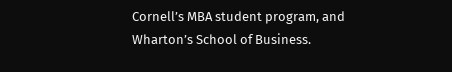Cornell’s MBA student program, and Wharton’s School of Business.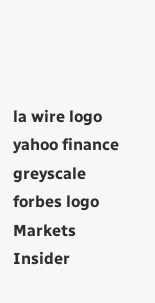la wire logo
yahoo finance greyscale
forbes logo
Markets Insider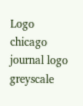Logo
chicago journal logo greyscale